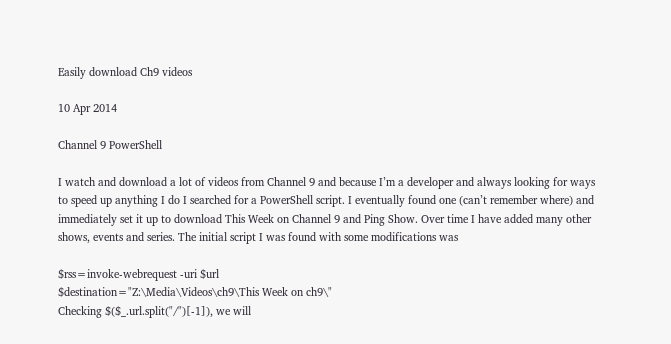Easily download Ch9 videos

10 Apr 2014

Channel 9 PowerShell

I watch and download a lot of videos from Channel 9 and because I’m a developer and always looking for ways to speed up anything I do I searched for a PowerShell script. I eventually found one (can’t remember where) and immediately set it up to download This Week on Channel 9 and Ping Show. Over time I have added many other shows, events and series. The initial script I was found with some modifications was

$rss=invoke-webrequest -uri $url
$destination="Z:\Media\Videos\ch9\This Week on ch9\"
Checking $($_.url.split("/")[-1]), we will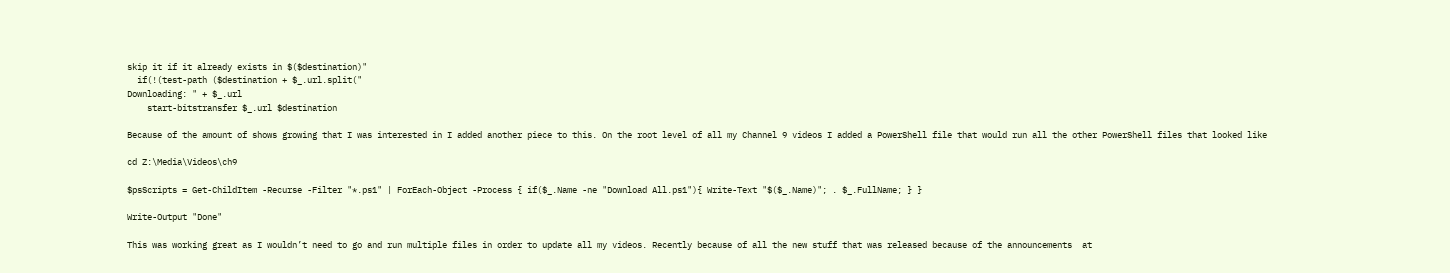skip it if it already exists in $($destination)"
  if(!(test-path ($destination + $_.url.split("
Downloading: " + $_.url
    start-bitstransfer $_.url $destination

Because of the amount of shows growing that I was interested in I added another piece to this. On the root level of all my Channel 9 videos I added a PowerShell file that would run all the other PowerShell files that looked like

cd Z:\Media\Videos\ch9

$psScripts = Get-ChildItem -Recurse -Filter "*.ps1" | ForEach-Object -Process { if($_.Name -ne "Download All.ps1"){ Write-Text "$($_.Name)"; . $_.FullName; } }

Write-Output "Done"

This was working great as I wouldn’t need to go and run multiple files in order to update all my videos. Recently because of all the new stuff that was released because of the announcements  at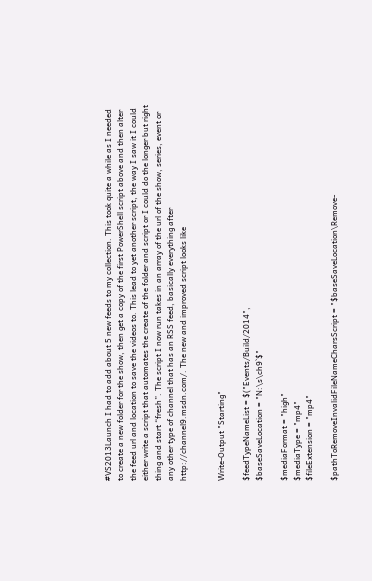#VS2013Launch I had to add about 5 new feeds to my collection. This took quite a while as I needed to create a new folder for the show, then get a copy of the first PowerShell script above and then alter the feed url and location to save the videos to. This lead to yet another script, the way I saw it I could either write a script that automates the create of the folder and script or I could do the longer but right thing and start “fresh”. The script I now run takes in an array of the url of the show, series, event or any other type of channel that has an RSS feed, basically everything after http://channel9.msdn.com/. The new and improved script looks like


Write-Output "Starting"

$feedTypeNameList = $("Events/Build/2014",
$baseSaveLocation = "N:\s\ch9`$"

$mediaFormat = "high"
$mediaType = "mp4"
$fileExtension = "mp4"

$pathToRemoveInvalidFileNameCharsScript = "$baseSaveLocation\Remove-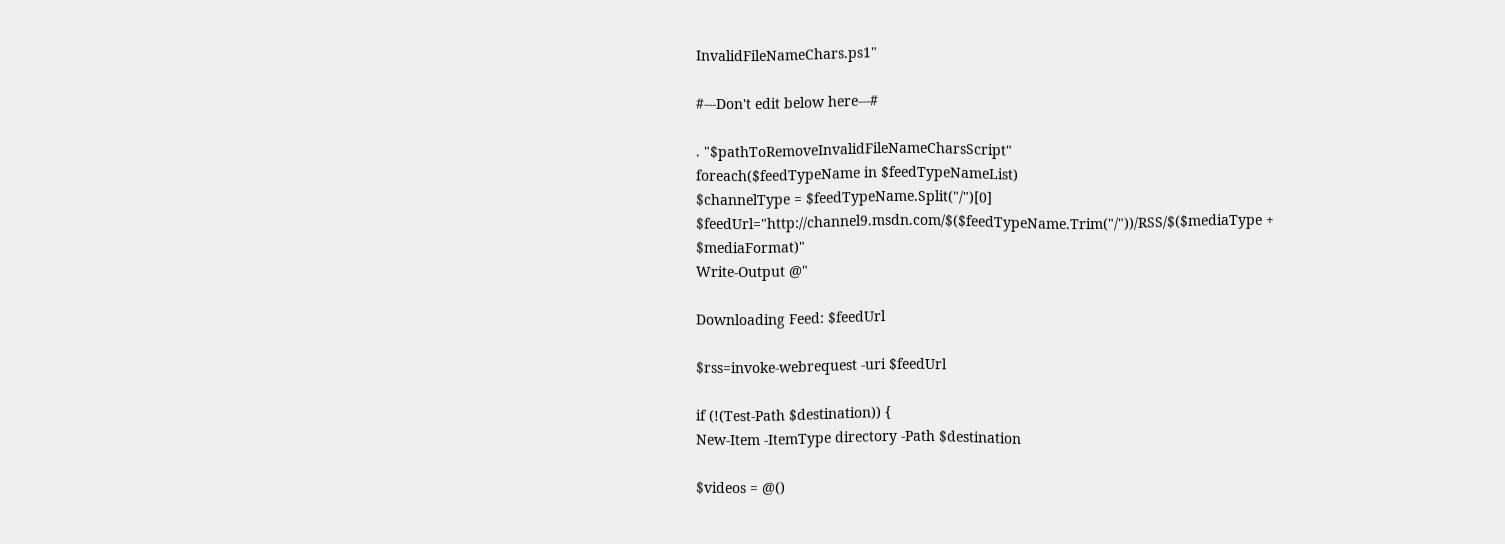InvalidFileNameChars.ps1"

#---Don't edit below here---#

. "$pathToRemoveInvalidFileNameCharsScript"
foreach($feedTypeName in $feedTypeNameList)
$channelType = $feedTypeName.Split("/")[0]
$feedUrl="http://channel9.msdn.com/$($feedTypeName.Trim("/"))/RSS/$($mediaType + $mediaFormat)"
Write-Output @"

Downloading Feed: $feedUrl

$rss=invoke-webrequest -uri $feedUrl

if (!(Test-Path $destination)) {
New-Item -ItemType directory -Path $destination

$videos = @()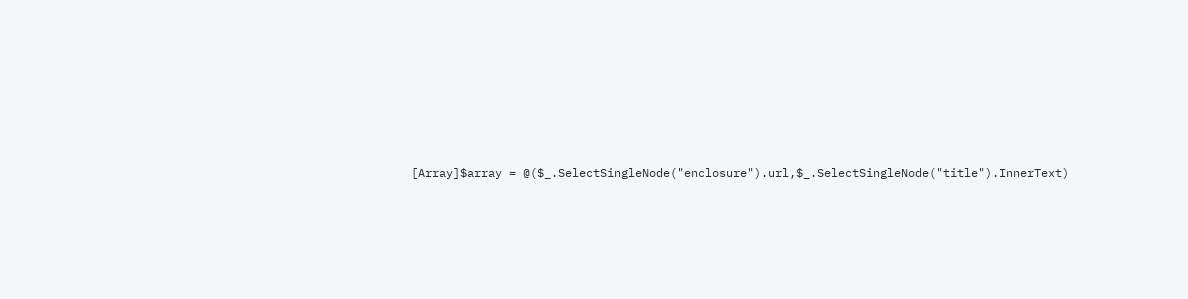[Array]$array = @($_.SelectSingleNode("enclosure").url,$_.SelectSingleNode("title").InnerText)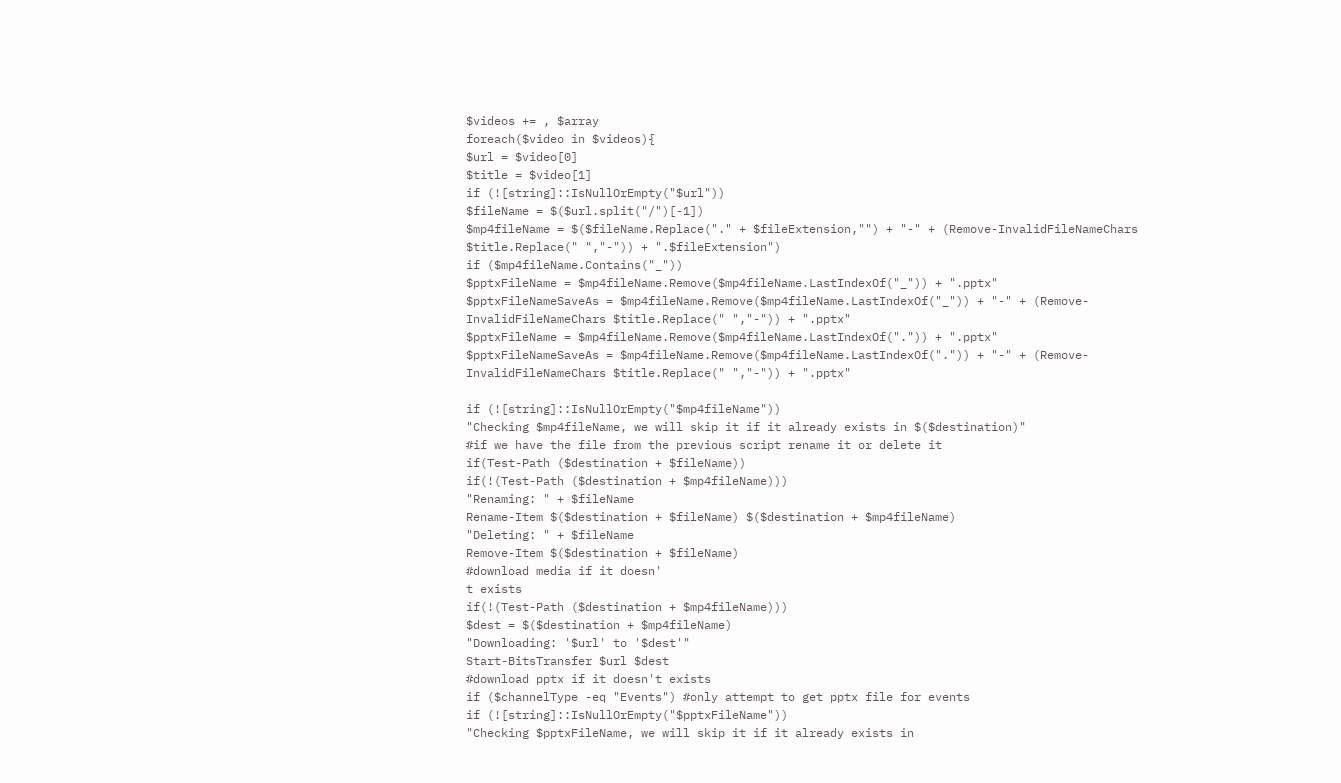$videos += , $array
foreach($video in $videos){
$url = $video[0]
$title = $video[1]
if (![string]::IsNullOrEmpty("$url"))
$fileName = $($url.split("/")[-1])
$mp4fileName = $($fileName.Replace("." + $fileExtension,"") + "-" + (Remove-InvalidFileNameChars $title.Replace(" ","-")) + ".$fileExtension")
if ($mp4fileName.Contains("_"))
$pptxFileName = $mp4fileName.Remove($mp4fileName.LastIndexOf("_")) + ".pptx"
$pptxFileNameSaveAs = $mp4fileName.Remove($mp4fileName.LastIndexOf("_")) + "-" + (Remove-InvalidFileNameChars $title.Replace(" ","-")) + ".pptx"
$pptxFileName = $mp4fileName.Remove($mp4fileName.LastIndexOf(".")) + ".pptx"
$pptxFileNameSaveAs = $mp4fileName.Remove($mp4fileName.LastIndexOf(".")) + "-" + (Remove-InvalidFileNameChars $title.Replace(" ","-")) + ".pptx"

if (![string]::IsNullOrEmpty("$mp4fileName"))
"Checking $mp4fileName, we will skip it if it already exists in $($destination)"
#if we have the file from the previous script rename it or delete it
if(Test-Path ($destination + $fileName))
if(!(Test-Path ($destination + $mp4fileName)))
"Renaming: " + $fileName
Rename-Item $($destination + $fileName) $($destination + $mp4fileName)
"Deleting: " + $fileName
Remove-Item $($destination + $fileName)
#download media if it doesn'
t exists
if(!(Test-Path ($destination + $mp4fileName)))
$dest = $($destination + $mp4fileName)
"Downloading: '$url' to '$dest'"
Start-BitsTransfer $url $dest
#download pptx if it doesn't exists
if ($channelType -eq "Events") #only attempt to get pptx file for events
if (![string]::IsNullOrEmpty("$pptxFileName"))
"Checking $pptxFileName, we will skip it if it already exists in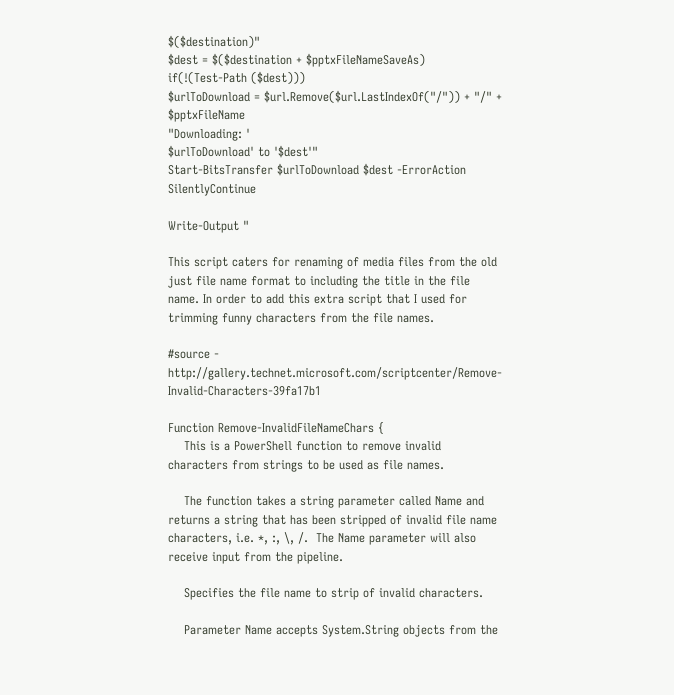$($destination)"
$dest = $($destination + $pptxFileNameSaveAs)
if(!(Test-Path ($dest)))
$urlToDownload = $url.Remove($url.LastIndexOf("/")) + "/" + $pptxFileName
"Downloading: '
$urlToDownload' to '$dest'"
Start-BitsTransfer $urlToDownload $dest -ErrorAction SilentlyContinue

Write-Output "

This script caters for renaming of media files from the old just file name format to including the title in the file name. In order to add this extra script that I used for trimming funny characters from the file names.

#source - http://gallery.technet.microsoft.com/scriptcenter/Remove-Invalid-Characters-39fa17b1

Function Remove-InvalidFileNameChars {
    This is a PowerShell function to remove invalid characters from strings to be used as file names.

    The function takes a string parameter called Name and returns a string that has been stripped of invalid file name characters, i.e. *, :, \, /.  The Name parameter will also receive input from the pipeline.

    Specifies the file name to strip of invalid characters.

    Parameter Name accepts System.String objects from the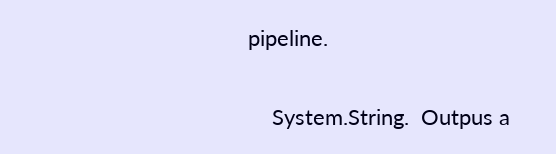pipeline.

    System.String.  Outpus a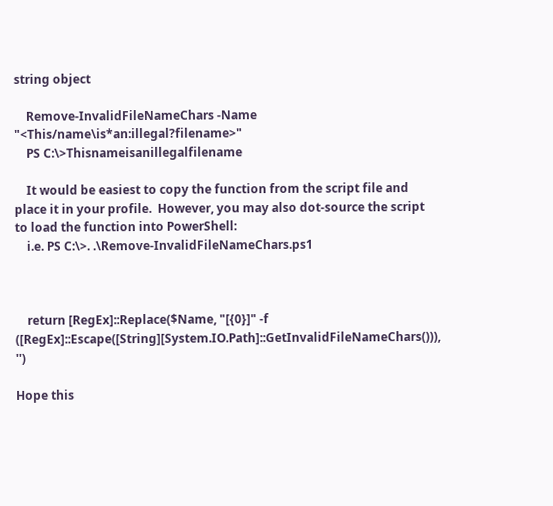string object

    Remove-InvalidFileNameChars -Name "<This/name\is*an:illegal?filename>"
    PS C:\>Thisnameisanillegalfilename

    It would be easiest to copy the function from the script file and place it in your profile.  However, you may also dot-source the script to load the function into PowerShell:
    i.e. PS C:\>. .\Remove-InvalidFileNameChars.ps1



    return [RegEx]::Replace($Name, "[{0}]" -f ([RegEx]::Escape([String][System.IO.Path]::GetInvalidFileNameChars())), '')

Hope this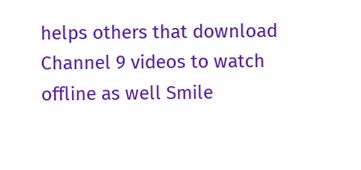helps others that download Channel 9 videos to watch offline as well Smile